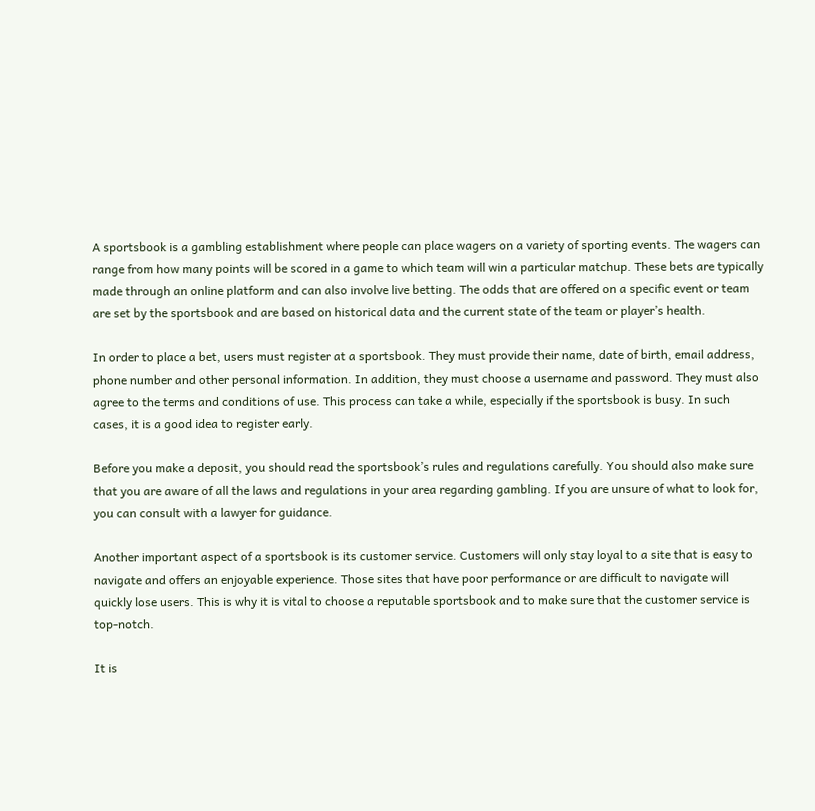A sportsbook is a gambling establishment where people can place wagers on a variety of sporting events. The wagers can range from how many points will be scored in a game to which team will win a particular matchup. These bets are typically made through an online platform and can also involve live betting. The odds that are offered on a specific event or team are set by the sportsbook and are based on historical data and the current state of the team or player’s health.

In order to place a bet, users must register at a sportsbook. They must provide their name, date of birth, email address, phone number and other personal information. In addition, they must choose a username and password. They must also agree to the terms and conditions of use. This process can take a while, especially if the sportsbook is busy. In such cases, it is a good idea to register early.

Before you make a deposit, you should read the sportsbook’s rules and regulations carefully. You should also make sure that you are aware of all the laws and regulations in your area regarding gambling. If you are unsure of what to look for, you can consult with a lawyer for guidance.

Another important aspect of a sportsbook is its customer service. Customers will only stay loyal to a site that is easy to navigate and offers an enjoyable experience. Those sites that have poor performance or are difficult to navigate will quickly lose users. This is why it is vital to choose a reputable sportsbook and to make sure that the customer service is top-notch.

It is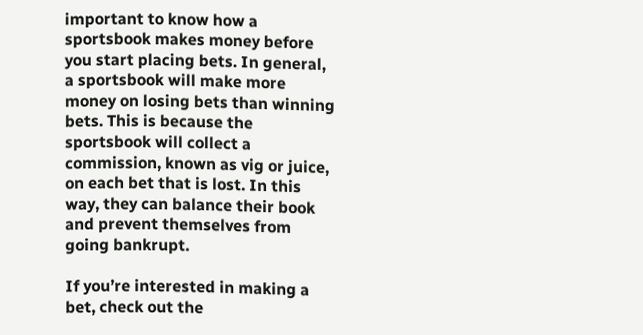important to know how a sportsbook makes money before you start placing bets. In general, a sportsbook will make more money on losing bets than winning bets. This is because the sportsbook will collect a commission, known as vig or juice, on each bet that is lost. In this way, they can balance their book and prevent themselves from going bankrupt.

If you’re interested in making a bet, check out the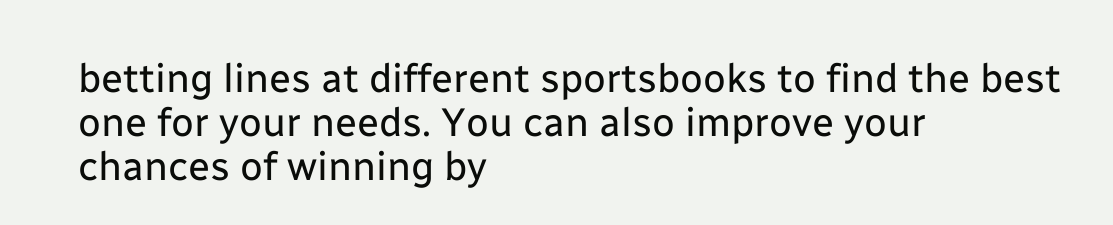betting lines at different sportsbooks to find the best one for your needs. You can also improve your chances of winning by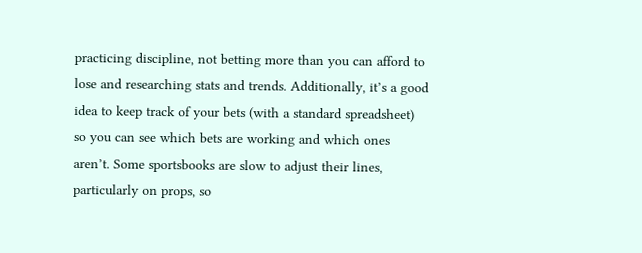practicing discipline, not betting more than you can afford to lose and researching stats and trends. Additionally, it’s a good idea to keep track of your bets (with a standard spreadsheet) so you can see which bets are working and which ones aren’t. Some sportsbooks are slow to adjust their lines, particularly on props, so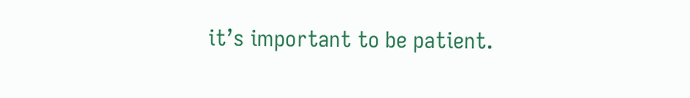it’s important to be patient.